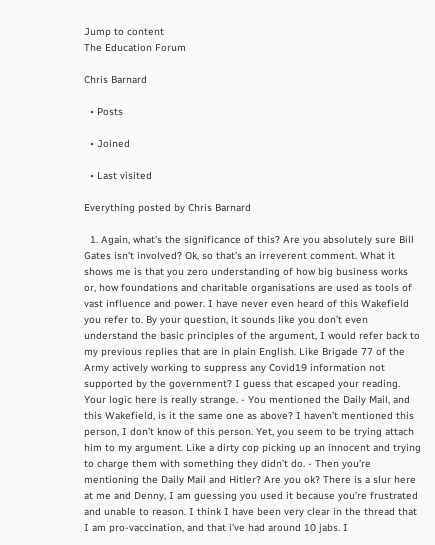Jump to content
The Education Forum

Chris Barnard

  • Posts

  • Joined

  • Last visited

Everything posted by Chris Barnard

  1. Again, what's the significance of this? Are you absolutely sure Bill Gates isn't involved? Ok, so that’s an irreverent comment. What it shows me is that you zero understanding of how big business works or, how foundations and charitable organisations are used as tools of vast influence and power. I have never even heard of this Wakefield you refer to. By your question, it sounds like you don’t even understand the basic principles of the argument, I would refer back to my previous replies that are in plain English. Like Brigade 77 of the Army actively working to suppress any Covid19 information not supported by the government? I guess that escaped your reading. Your logic here is really strange. - You mentioned the Daily Mail, and this Wakefield, is it the same one as above? I haven’t mentioned this person, I don’t know of this person. Yet, you seem to be trying attach him to my argument. Like a dirty cop picking up an innocent and trying to charge them with something they didn’t do. - Then you’re mentioning the Daily Mail and Hitler? Are you ok? There is a slur here at me and Denny, I am guessing you used it because you’re frustrated and unable to reason. I think I have been very clear in the thread that I am pro-vaccination, and that i’ve had around 10 jabs. I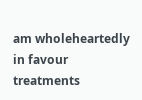am wholeheartedly in favour treatments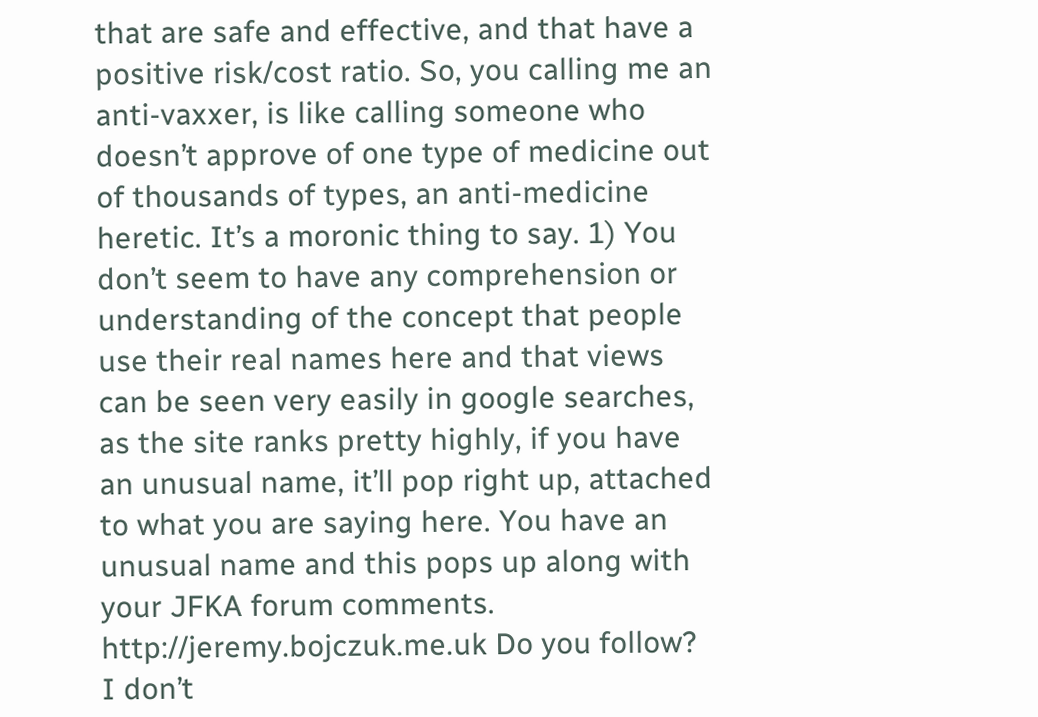that are safe and effective, and that have a positive risk/cost ratio. So, you calling me an anti-vaxxer, is like calling someone who doesn’t approve of one type of medicine out of thousands of types, an anti-medicine heretic. It’s a moronic thing to say. 1) You don’t seem to have any comprehension or understanding of the concept that people use their real names here and that views can be seen very easily in google searches, as the site ranks pretty highly, if you have an unusual name, it’ll pop right up, attached to what you are saying here. You have an unusual name and this pops up along with your JFKA forum comments. http://jeremy.bojczuk.me.uk Do you follow? I don’t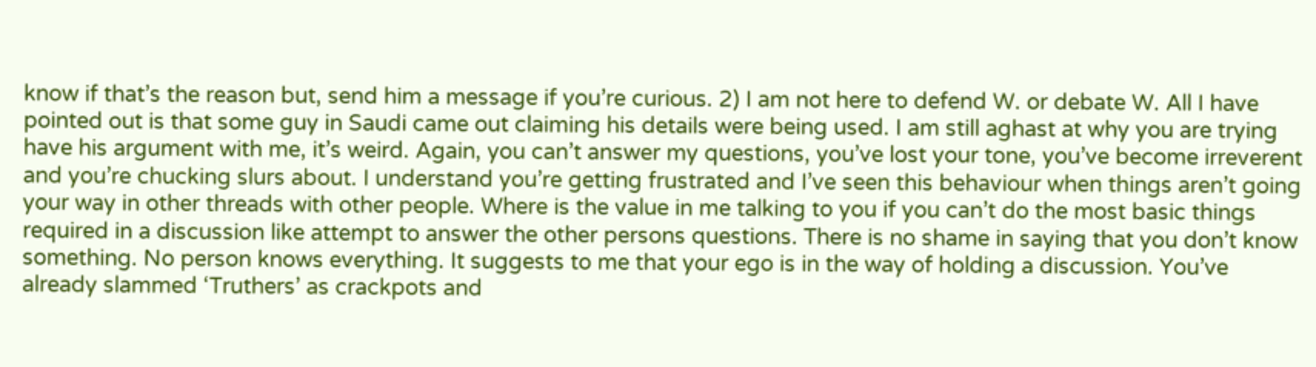know if that’s the reason but, send him a message if you’re curious. 2) I am not here to defend W. or debate W. All I have pointed out is that some guy in Saudi came out claiming his details were being used. I am still aghast at why you are trying have his argument with me, it’s weird. Again, you can’t answer my questions, you’ve lost your tone, you’ve become irreverent and you’re chucking slurs about. I understand you’re getting frustrated and I’ve seen this behaviour when things aren’t going your way in other threads with other people. Where is the value in me talking to you if you can’t do the most basic things required in a discussion like attempt to answer the other persons questions. There is no shame in saying that you don’t know something. No person knows everything. It suggests to me that your ego is in the way of holding a discussion. You’ve already slammed ‘Truthers’ as crackpots and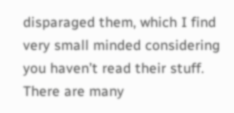disparaged them, which I find very small minded considering you haven’t read their stuff. There are many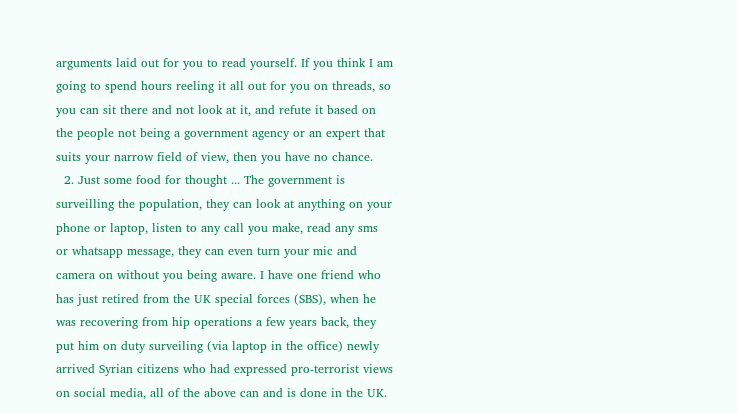arguments laid out for you to read yourself. If you think I am going to spend hours reeling it all out for you on threads, so you can sit there and not look at it, and refute it based on the people not being a government agency or an expert that suits your narrow field of view, then you have no chance.
  2. Just some food for thought ... The government is surveilling the population, they can look at anything on your phone or laptop, listen to any call you make, read any sms or whatsapp message, they can even turn your mic and camera on without you being aware. I have one friend who has just retired from the UK special forces (SBS), when he was recovering from hip operations a few years back, they put him on duty surveiling (via laptop in the office) newly arrived Syrian citizens who had expressed pro-terrorist views on social media, all of the above can and is done in the UK.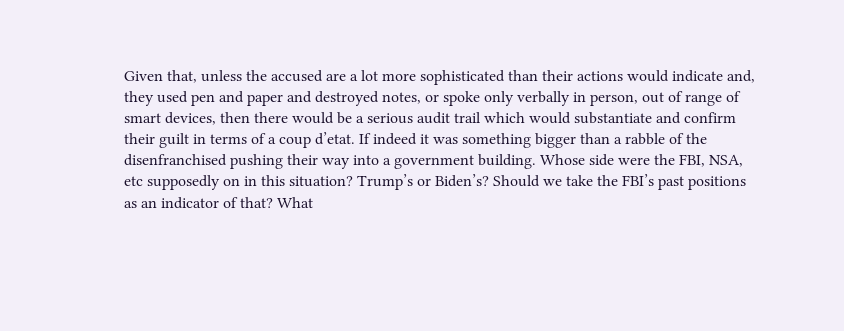Given that, unless the accused are a lot more sophisticated than their actions would indicate and, they used pen and paper and destroyed notes, or spoke only verbally in person, out of range of smart devices, then there would be a serious audit trail which would substantiate and confirm their guilt in terms of a coup d’etat. If indeed it was something bigger than a rabble of the disenfranchised pushing their way into a government building. Whose side were the FBI, NSA, etc supposedly on in this situation? Trump’s or Biden’s? Should we take the FBI’s past positions as an indicator of that? What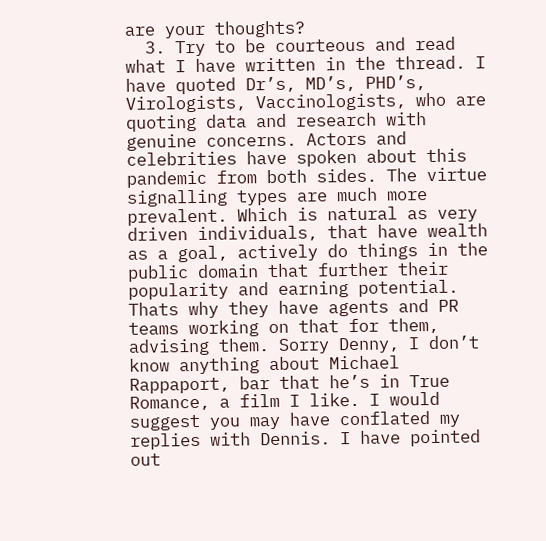are your thoughts?
  3. Try to be courteous and read what I have written in the thread. I have quoted Dr’s, MD’s, PHD’s, Virologists, Vaccinologists, who are quoting data and research with genuine concerns. Actors and celebrities have spoken about this pandemic from both sides. The virtue signalling types are much more prevalent. Which is natural as very driven individuals, that have wealth as a goal, actively do things in the public domain that further their popularity and earning potential. Thats why they have agents and PR teams working on that for them, advising them. Sorry Denny, I don’t know anything about Michael Rappaport, bar that he’s in True Romance, a film I like. I would suggest you may have conflated my replies with Dennis. I have pointed out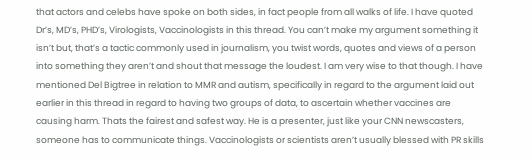that actors and celebs have spoke on both sides, in fact people from all walks of life. I have quoted Dr’s, MD’s, PHD’s, Virologists, Vaccinologists in this thread. You can’t make my argument something it isn’t but, that’s a tactic commonly used in journalism, you twist words, quotes and views of a person into something they aren’t and shout that message the loudest. I am very wise to that though. I have mentioned Del Bigtree in relation to MMR and autism, specifically in regard to the argument laid out earlier in this thread in regard to having two groups of data, to ascertain whether vaccines are causing harm. Thats the fairest and safest way. He is a presenter, just like your CNN newscasters, someone has to communicate things. Vaccinologists or scientists aren’t usually blessed with PR skills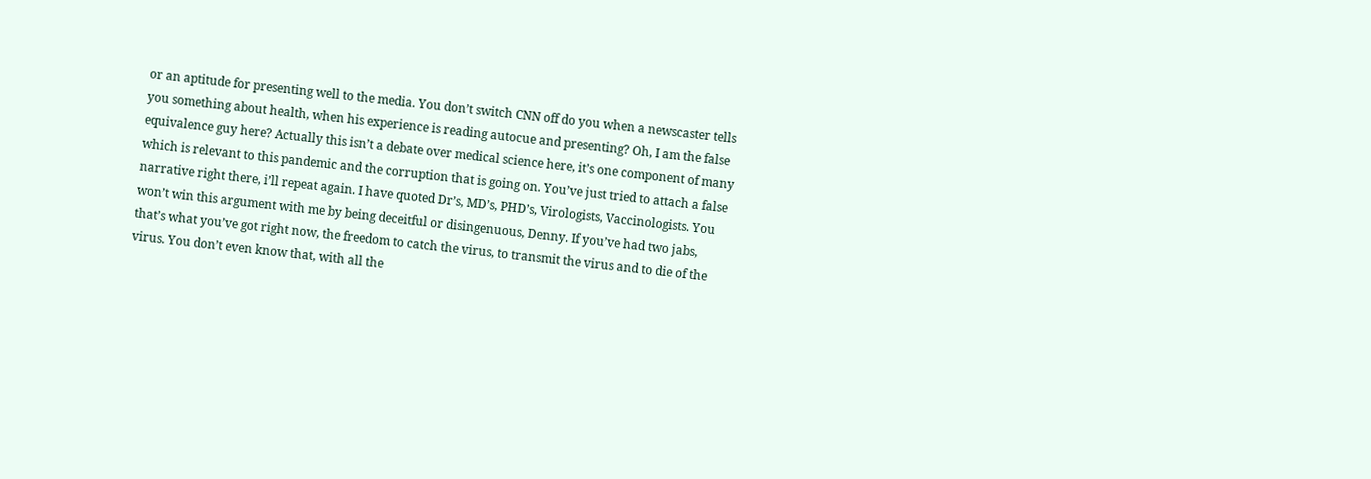or an aptitude for presenting well to the media. You don’t switch CNN off do you when a newscaster tells you something about health, when his experience is reading autocue and presenting? Oh, I am the false equivalence guy here? Actually this isn’t a debate over medical science here, it’s one component of many which is relevant to this pandemic and the corruption that is going on. You’ve just tried to attach a false narrative right there, i’ll repeat again. I have quoted Dr’s, MD’s, PHD’s, Virologists, Vaccinologists. You won’t win this argument with me by being deceitful or disingenuous, Denny. If you’ve had two jabs, that’s what you’ve got right now, the freedom to catch the virus, to transmit the virus and to die of the virus. You don’t even know that, with all the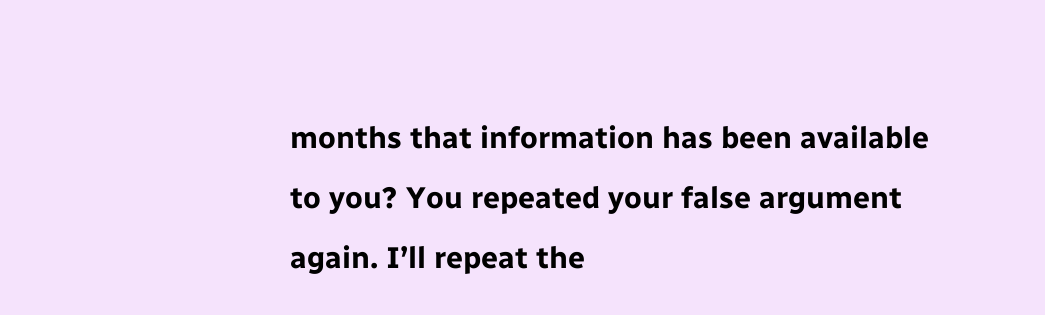months that information has been available to you? You repeated your false argument again. I’ll repeat the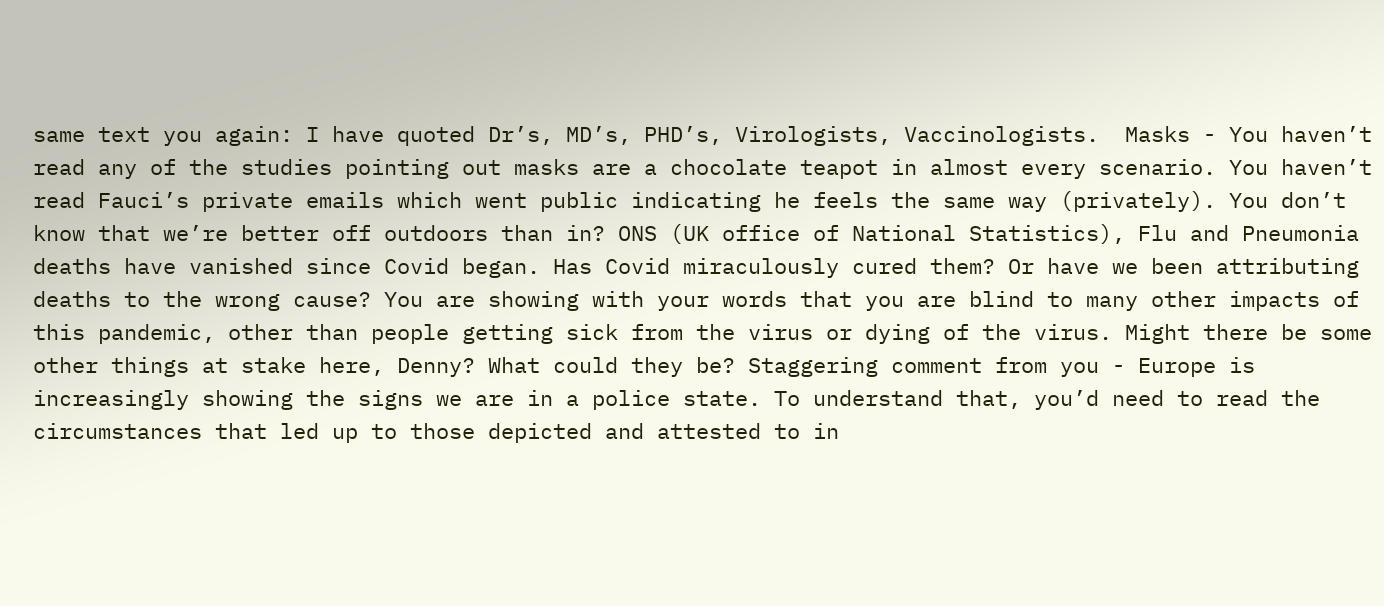same text you again: I have quoted Dr’s, MD’s, PHD’s, Virologists, Vaccinologists.  Masks - You haven’t read any of the studies pointing out masks are a chocolate teapot in almost every scenario. You haven’t read Fauci’s private emails which went public indicating he feels the same way (privately). You don’t know that we’re better off outdoors than in? ONS (UK office of National Statistics), Flu and Pneumonia deaths have vanished since Covid began. Has Covid miraculously cured them? Or have we been attributing deaths to the wrong cause? You are showing with your words that you are blind to many other impacts of this pandemic, other than people getting sick from the virus or dying of the virus. Might there be some other things at stake here, Denny? What could they be? Staggering comment from you - Europe is increasingly showing the signs we are in a police state. To understand that, you’d need to read the circumstances that led up to those depicted and attested to in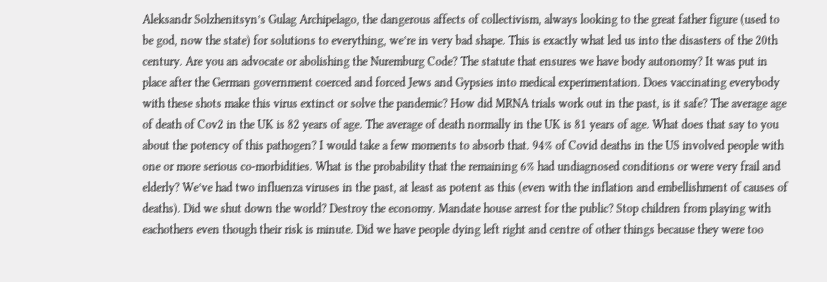Aleksandr Solzhenitsyn’s Gulag Archipelago, the dangerous affects of collectivism, always looking to the great father figure (used to be god, now the state) for solutions to everything, we’re in very bad shape. This is exactly what led us into the disasters of the 20th century. Are you an advocate or abolishing the Nuremburg Code? The statute that ensures we have body autonomy? It was put in place after the German government coerced and forced Jews and Gypsies into medical experimentation. Does vaccinating everybody with these shots make this virus extinct or solve the pandemic? How did MRNA trials work out in the past, is it safe? The average age of death of Cov2 in the UK is 82 years of age. The average of death normally in the UK is 81 years of age. What does that say to you about the potency of this pathogen? I would take a few moments to absorb that. 94% of Covid deaths in the US involved people with one or more serious co-morbidities. What is the probability that the remaining 6% had undiagnosed conditions or were very frail and elderly? We’ve had two influenza viruses in the past, at least as potent as this (even with the inflation and embellishment of causes of deaths). Did we shut down the world? Destroy the economy. Mandate house arrest for the public? Stop children from playing with eachothers even though their risk is minute. Did we have people dying left right and centre of other things because they were too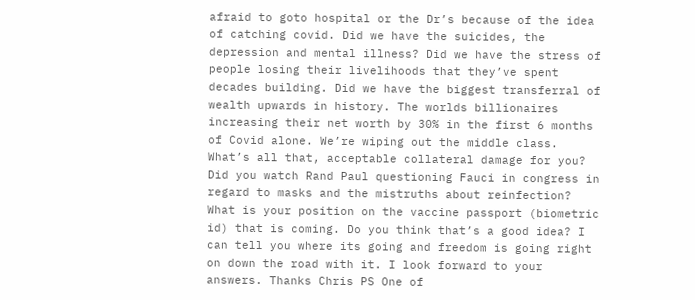afraid to goto hospital or the Dr’s because of the idea of catching covid. Did we have the suicides, the depression and mental illness? Did we have the stress of people losing their livelihoods that they’ve spent decades building. Did we have the biggest transferral of wealth upwards in history. The worlds billionaires increasing their net worth by 30% in the first 6 months of Covid alone. We’re wiping out the middle class. What’s all that, acceptable collateral damage for you? Did you watch Rand Paul questioning Fauci in congress in regard to masks and the mistruths about reinfection? What is your position on the vaccine passport (biometric id) that is coming. Do you think that’s a good idea? I can tell you where its going and freedom is going right on down the road with it. I look forward to your answers. Thanks Chris PS One of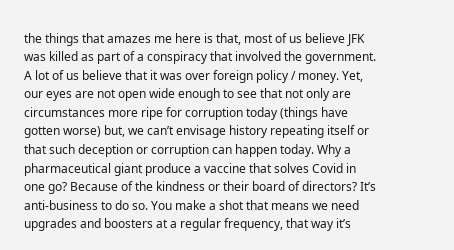the things that amazes me here is that, most of us believe JFK was killed as part of a conspiracy that involved the government. A lot of us believe that it was over foreign policy / money. Yet, our eyes are not open wide enough to see that not only are circumstances more ripe for corruption today (things have gotten worse) but, we can’t envisage history repeating itself or that such deception or corruption can happen today. Why a pharmaceutical giant produce a vaccine that solves Covid in one go? Because of the kindness or their board of directors? It’s anti-business to do so. You make a shot that means we need upgrades and boosters at a regular frequency, that way it’s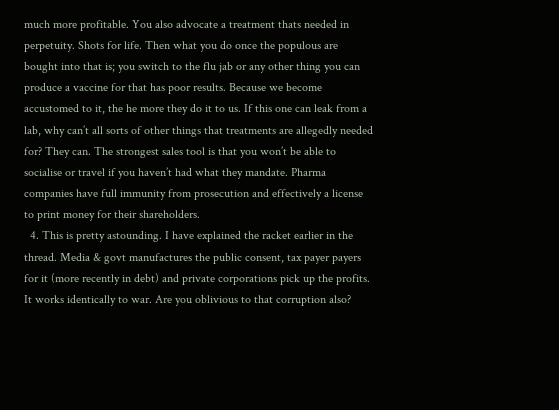much more profitable. You also advocate a treatment thats needed in perpetuity. Shots for life. Then what you do once the populous are bought into that is; you switch to the flu jab or any other thing you can produce a vaccine for that has poor results. Because we become accustomed to it, the he more they do it to us. If this one can leak from a lab, why can’t all sorts of other things that treatments are allegedly needed for? They can. The strongest sales tool is that you won’t be able to socialise or travel if you haven’t had what they mandate. Pharma companies have full immunity from prosecution and effectively a license to print money for their shareholders.
  4. This is pretty astounding. I have explained the racket earlier in the thread. Media & govt manufactures the public consent, tax payer payers for it (more recently in debt) and private corporations pick up the profits. It works identically to war. Are you oblivious to that corruption also?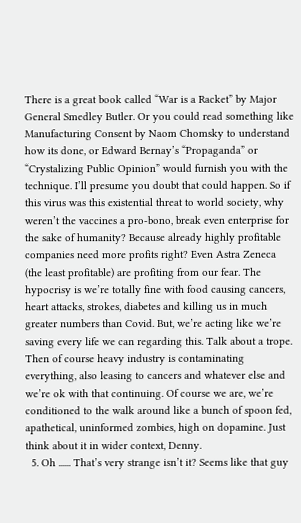There is a great book called “War is a Racket” by Major General Smedley Butler. Or you could read something like Manufacturing Consent by Naom Chomsky to understand how its done, or Edward Bernay’s “Propaganda” or “Crystalizing Public Opinion” would furnish you with the technique. I’ll presume you doubt that could happen. So if this virus was this existential threat to world society, why weren’t the vaccines a pro-bono, break even enterprise for the sake of humanity? Because already highly profitable companies need more profits right? Even Astra Zeneca (the least profitable) are profiting from our fear. The hypocrisy is we’re totally fine with food causing cancers, heart attacks, strokes, diabetes and killing us in much greater numbers than Covid. But, we’re acting like we’re saving every life we can regarding this. Talk about a trope. Then of course heavy industry is contaminating everything, also leasing to cancers and whatever else and we’re ok with that continuing. Of course we are, we’re conditioned to the walk around like a bunch of spoon fed, apathetical, uninformed zombies, high on dopamine. Just think about it in wider context, Denny.
  5. Oh ...... That’s very strange isn’t it? Seems like that guy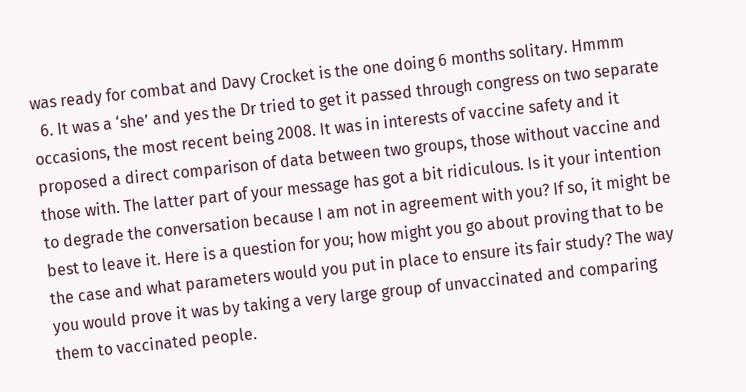was ready for combat and Davy Crocket is the one doing 6 months solitary. Hmmm
  6. It was a ‘she’ and yes the Dr tried to get it passed through congress on two separate occasions, the most recent being 2008. It was in interests of vaccine safety and it proposed a direct comparison of data between two groups, those without vaccine and those with. The latter part of your message has got a bit ridiculous. Is it your intention to degrade the conversation because I am not in agreement with you? If so, it might be best to leave it. Here is a question for you; how might you go about proving that to be the case and what parameters would you put in place to ensure its fair study? The way you would prove it was by taking a very large group of unvaccinated and comparing them to vaccinated people.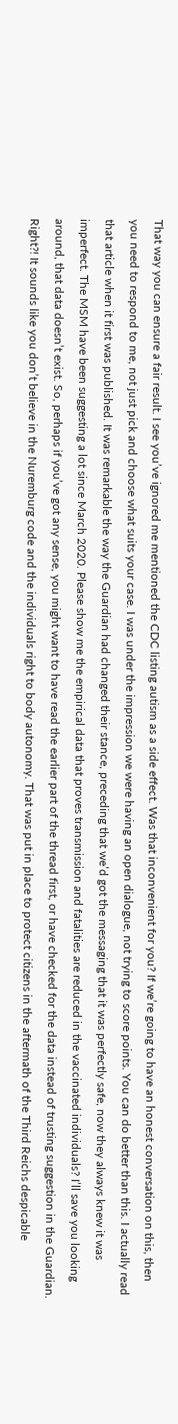That way you can ensure a fair result. I see you’ve ignored me mentioned the CDC listing autism as a side effect. Was that inconvenient for you? If we’re going to have an honest conversation on this, then you need to respond to me, not just pick and choose what suits your case. I was under the impression we were having an open dialogue, not trying to score points. You can do better than this. I actually read that article when it first was published. It was remarkable the way the Guardian had changed their stance, preceding that we’d got the messaging that it was perfectly safe, now they always knew it was imperfect. The MSM have been suggesting a lot since March 2020. Please show me the empirical data that proves transmission and fatalities are reduced in the vaccinated individuals? I’ll save you looking around, that data doesn’t exist. So, perhaps if you’ve got any sense, you might want to have read the earlier part of the thread first, or have checked for the data instead of trusting suggestion in the Guardian. Right?! It sounds like you don’t believe in the Nuremburg code and the individuals right to body autonomy. That was put in place to protect citizens in the aftermath of the Third Reichs despicable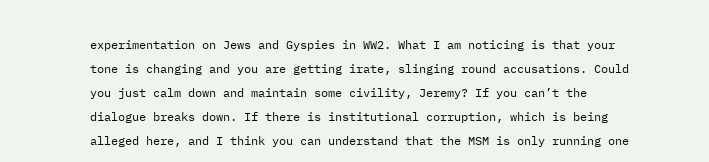experimentation on Jews and Gyspies in WW2. What I am noticing is that your tone is changing and you are getting irate, slinging round accusations. Could you just calm down and maintain some civility, Jeremy? If you can’t the dialogue breaks down. If there is institutional corruption, which is being alleged here, and I think you can understand that the MSM is only running one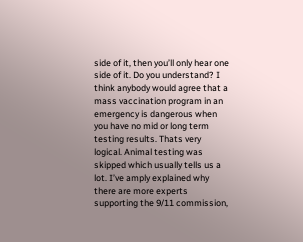side of it, then you’ll only hear one side of it. Do you understand? I think anybody would agree that a mass vaccination program in an emergency is dangerous when you have no mid or long term testing results. Thats very logical. Animal testing was skipped which usually tells us a lot. I’ve amply explained why there are more experts supporting the 9/11 commission,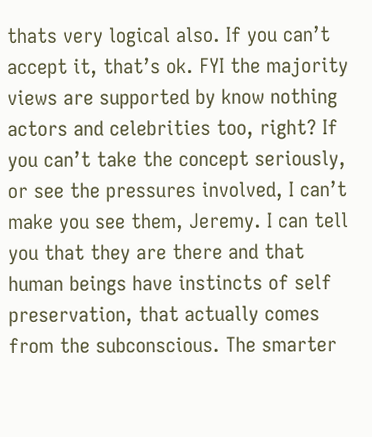thats very logical also. If you can’t accept it, that’s ok. FYI the majority views are supported by know nothing actors and celebrities too, right? If you can’t take the concept seriously, or see the pressures involved, I can’t make you see them, Jeremy. I can tell you that they are there and that human beings have instincts of self preservation, that actually comes from the subconscious. The smarter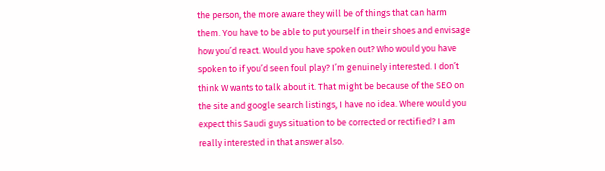the person, the more aware they will be of things that can harm them. You have to be able to put yourself in their shoes and envisage how you’d react. Would you have spoken out? Who would you have spoken to if you’d seen foul play? I’m genuinely interested. I don’t think W wants to talk about it. That might be because of the SEO on the site and google search listings, I have no idea. Where would you expect this Saudi guys situation to be corrected or rectified? I am really interested in that answer also.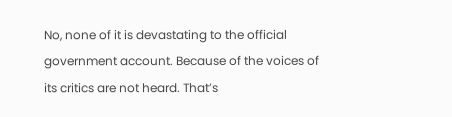No, none of it is devastating to the official government account. Because of the voices of its critics are not heard. That’s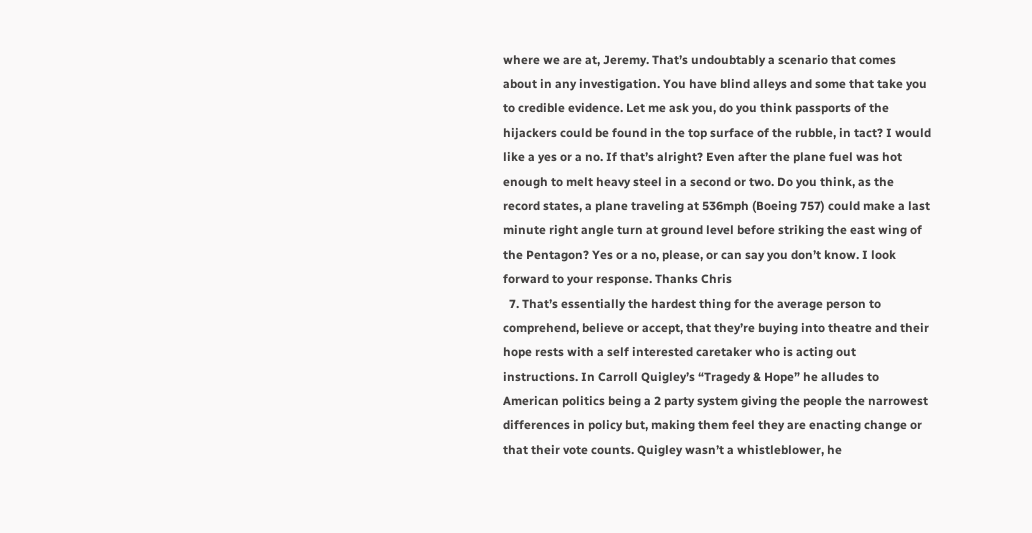where we are at, Jeremy. That’s undoubtably a scenario that comes about in any investigation. You have blind alleys and some that take you to credible evidence. Let me ask you, do you think passports of the hijackers could be found in the top surface of the rubble, in tact? I would like a yes or a no. If that’s alright? Even after the plane fuel was hot enough to melt heavy steel in a second or two. Do you think, as the record states, a plane traveling at 536mph (Boeing 757) could make a last minute right angle turn at ground level before striking the east wing of the Pentagon? Yes or a no, please, or can say you don’t know. I look forward to your response. Thanks Chris
  7. That’s essentially the hardest thing for the average person to comprehend, believe or accept, that they’re buying into theatre and their hope rests with a self interested caretaker who is acting out instructions. In Carroll Quigley’s “Tragedy & Hope” he alludes to American politics being a 2 party system giving the people the narrowest differences in policy but, making them feel they are enacting change or that their vote counts. Quigley wasn’t a whistleblower, he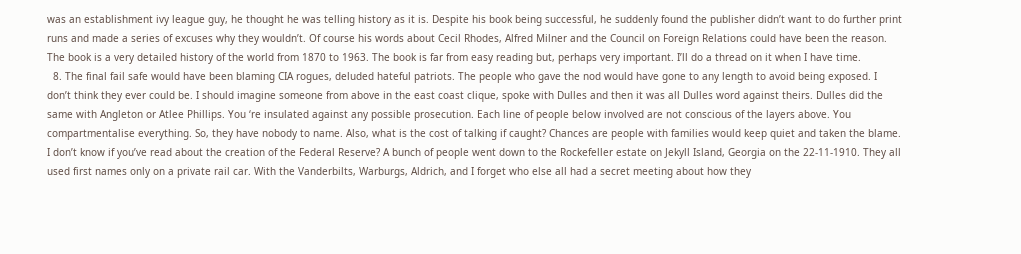was an establishment ivy league guy, he thought he was telling history as it is. Despite his book being successful, he suddenly found the publisher didn’t want to do further print runs and made a series of excuses why they wouldn’t. Of course his words about Cecil Rhodes, Alfred Milner and the Council on Foreign Relations could have been the reason. The book is a very detailed history of the world from 1870 to 1963. The book is far from easy reading but, perhaps very important. I’ll do a thread on it when I have time.
  8. The final fail safe would have been blaming CIA rogues, deluded hateful patriots. The people who gave the nod would have gone to any length to avoid being exposed. I don’t think they ever could be. I should imagine someone from above in the east coast clique, spoke with Dulles and then it was all Dulles word against theirs. Dulles did the same with Angleton or Atlee Phillips. You ‘re insulated against any possible prosecution. Each line of people below involved are not conscious of the layers above. You compartmentalise everything. So, they have nobody to name. Also, what is the cost of talking if caught? Chances are people with families would keep quiet and taken the blame. I don’t know if you’ve read about the creation of the Federal Reserve? A bunch of people went down to the Rockefeller estate on Jekyll Island, Georgia on the 22-11-1910. They all used first names only on a private rail car. With the Vanderbilts, Warburgs, Aldrich, and I forget who else all had a secret meeting about how they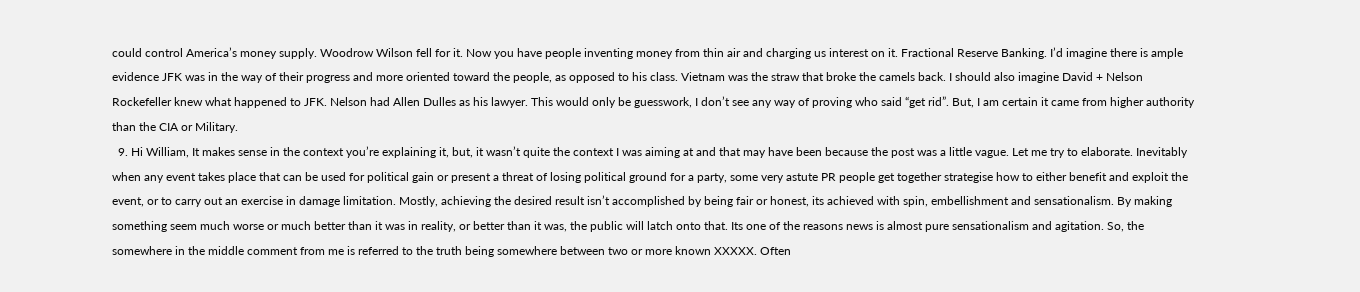could control America’s money supply. Woodrow Wilson fell for it. Now you have people inventing money from thin air and charging us interest on it. Fractional Reserve Banking. I’d imagine there is ample evidence JFK was in the way of their progress and more oriented toward the people, as opposed to his class. Vietnam was the straw that broke the camels back. I should also imagine David + Nelson Rockefeller knew what happened to JFK. Nelson had Allen Dulles as his lawyer. This would only be guesswork, I don’t see any way of proving who said “get rid”. But, I am certain it came from higher authority than the CIA or Military.
  9. Hi William, It makes sense in the context you’re explaining it, but, it wasn’t quite the context I was aiming at and that may have been because the post was a little vague. Let me try to elaborate. Inevitably when any event takes place that can be used for political gain or present a threat of losing political ground for a party, some very astute PR people get together strategise how to either benefit and exploit the event, or to carry out an exercise in damage limitation. Mostly, achieving the desired result isn’t accomplished by being fair or honest, its achieved with spin, embellishment and sensationalism. By making something seem much worse or much better than it was in reality, or better than it was, the public will latch onto that. Its one of the reasons news is almost pure sensationalism and agitation. So, the somewhere in the middle comment from me is referred to the truth being somewhere between two or more known XXXXX. Often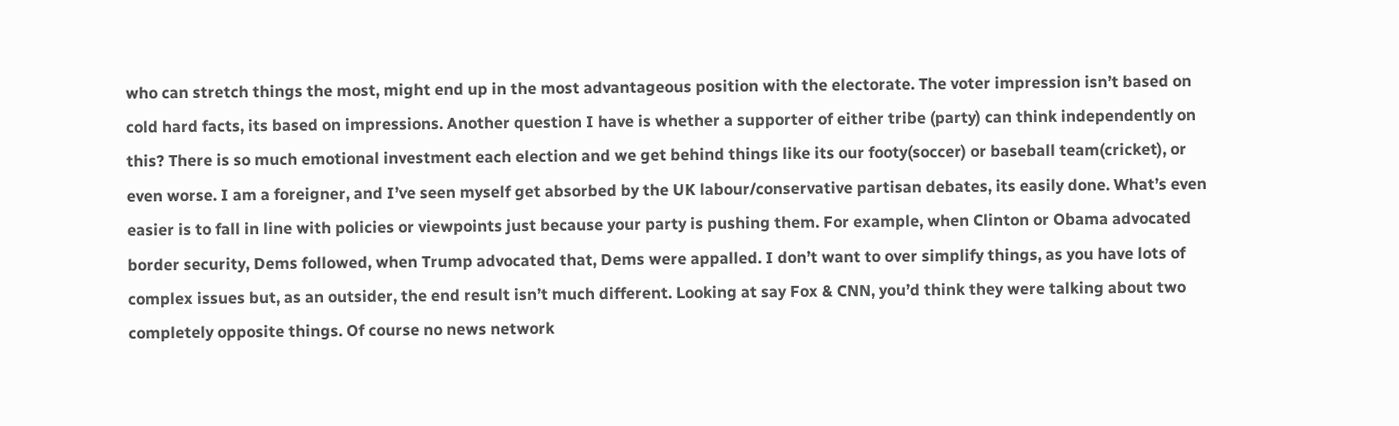who can stretch things the most, might end up in the most advantageous position with the electorate. The voter impression isn’t based on cold hard facts, its based on impressions. Another question I have is whether a supporter of either tribe (party) can think independently on this? There is so much emotional investment each election and we get behind things like its our footy(soccer) or baseball team(cricket), or even worse. I am a foreigner, and I’ve seen myself get absorbed by the UK labour/conservative partisan debates, its easily done. What’s even easier is to fall in line with policies or viewpoints just because your party is pushing them. For example, when Clinton or Obama advocated border security, Dems followed, when Trump advocated that, Dems were appalled. I don’t want to over simplify things, as you have lots of complex issues but, as an outsider, the end result isn’t much different. Looking at say Fox & CNN, you’d think they were talking about two completely opposite things. Of course no news network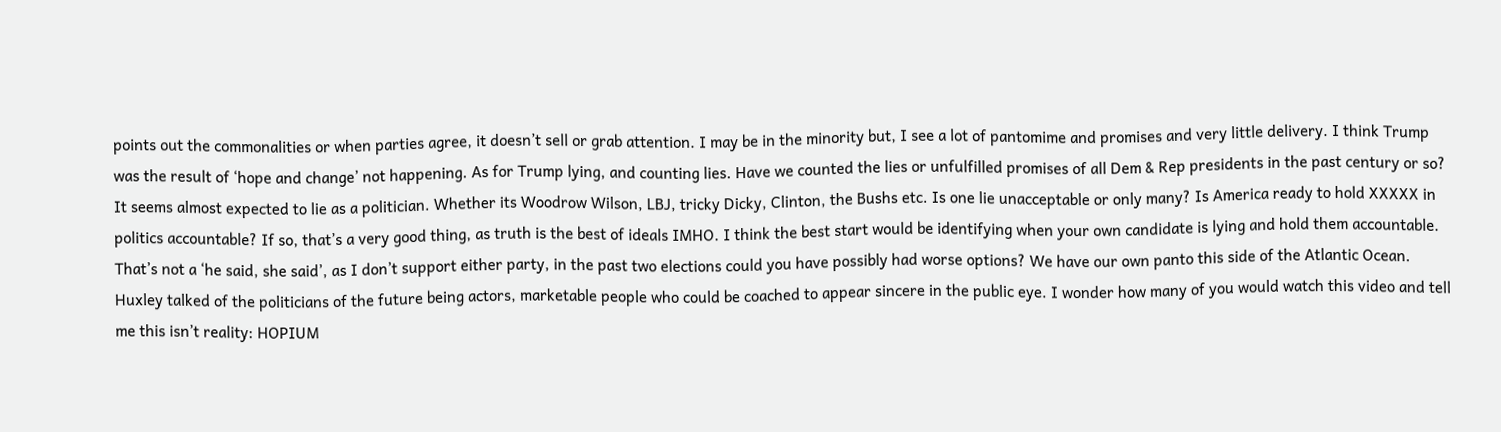points out the commonalities or when parties agree, it doesn’t sell or grab attention. I may be in the minority but, I see a lot of pantomime and promises and very little delivery. I think Trump was the result of ‘hope and change’ not happening. As for Trump lying, and counting lies. Have we counted the lies or unfulfilled promises of all Dem & Rep presidents in the past century or so? It seems almost expected to lie as a politician. Whether its Woodrow Wilson, LBJ, tricky Dicky, Clinton, the Bushs etc. Is one lie unacceptable or only many? Is America ready to hold XXXXX in politics accountable? If so, that’s a very good thing, as truth is the best of ideals IMHO. I think the best start would be identifying when your own candidate is lying and hold them accountable. That’s not a ‘he said, she said’, as I don’t support either party, in the past two elections could you have possibly had worse options? We have our own panto this side of the Atlantic Ocean. Huxley talked of the politicians of the future being actors, marketable people who could be coached to appear sincere in the public eye. I wonder how many of you would watch this video and tell me this isn’t reality: HOPIUM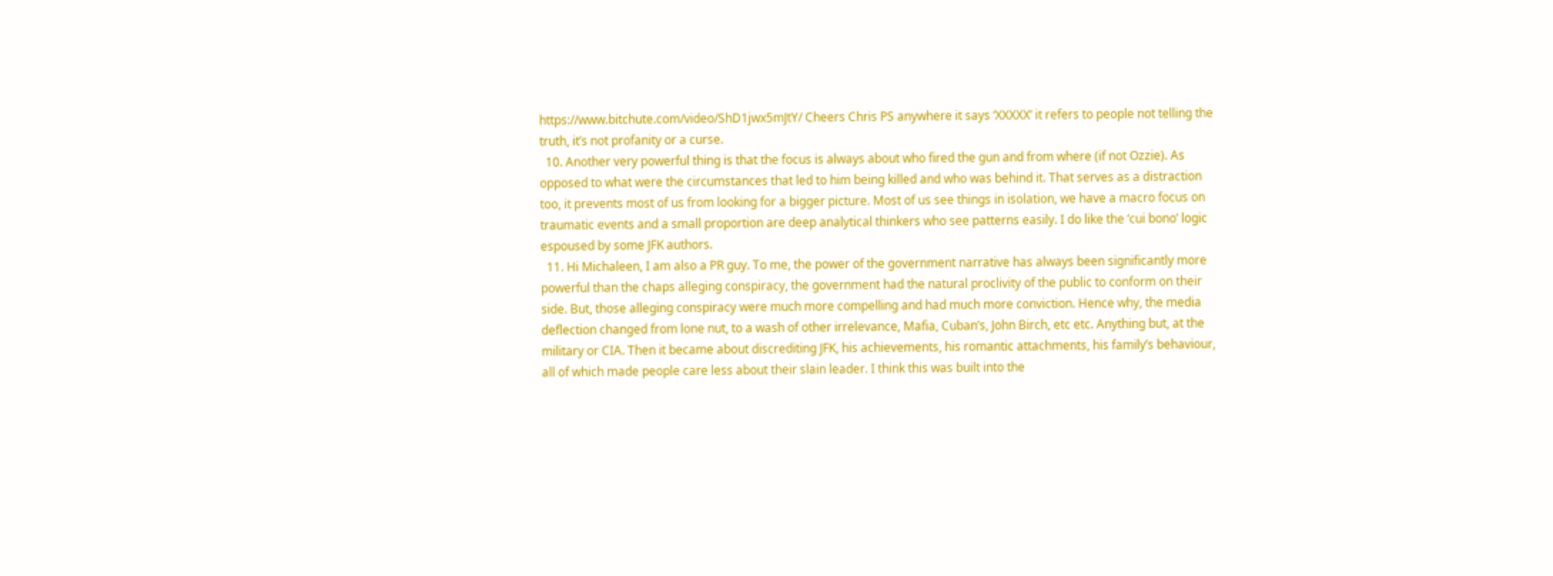https://www.bitchute.com/video/ShD1jwx5mJtY/ Cheers Chris PS anywhere it says ‘XXXXX’ it refers to people not telling the truth, it’s not profanity or a curse.
  10. Another very powerful thing is that the focus is always about who fired the gun and from where (if not Ozzie). As opposed to what were the circumstances that led to him being killed and who was behind it. That serves as a distraction too, it prevents most of us from looking for a bigger picture. Most of us see things in isolation, we have a macro focus on traumatic events and a small proportion are deep analytical thinkers who see patterns easily. I do like the ‘cui bono’ logic espoused by some JFK authors.
  11. Hi Michaleen, I am also a PR guy. To me, the power of the government narrative has always been significantly more powerful than the chaps alleging conspiracy, the government had the natural proclivity of the public to conform on their side. But, those alleging conspiracy were much more compelling and had much more conviction. Hence why, the media deflection changed from lone nut, to a wash of other irrelevance, Mafia, Cuban’s, John Birch, etc etc. Anything but, at the military or CIA. Then it became about discrediting JFK, his achievements, his romantic attachments, his family’s behaviour, all of which made people care less about their slain leader. I think this was built into the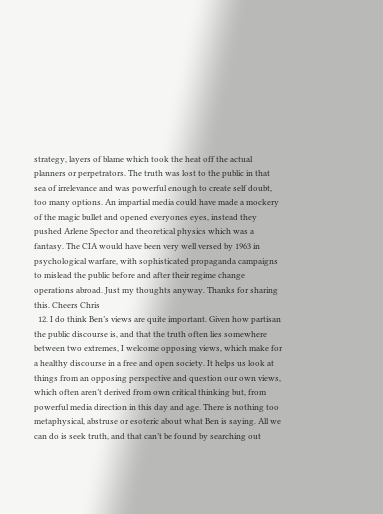strategy, layers of blame which took the heat off the actual planners or perpetrators. The truth was lost to the public in that sea of irrelevance and was powerful enough to create self doubt, too many options. An impartial media could have made a mockery of the magic bullet and opened everyones eyes, instead they pushed Arlene Spector and theoretical physics which was a fantasy. The CIA would have been very well versed by 1963 in psychological warfare, with sophisticated propaganda campaigns to mislead the public before and after their regime change operations abroad. Just my thoughts anyway. Thanks for sharing this. Cheers Chris
  12. I do think Ben’s views are quite important. Given how partisan the public discourse is, and that the truth often lies somewhere between two extremes, I welcome opposing views, which make for a healthy discourse in a free and open society. It helps us look at things from an opposing perspective and question our own views, which often aren’t derived from own critical thinking but, from powerful media direction in this day and age. There is nothing too metaphysical, abstruse or esoteric about what Ben is saying. All we can do is seek truth, and that can’t be found by searching out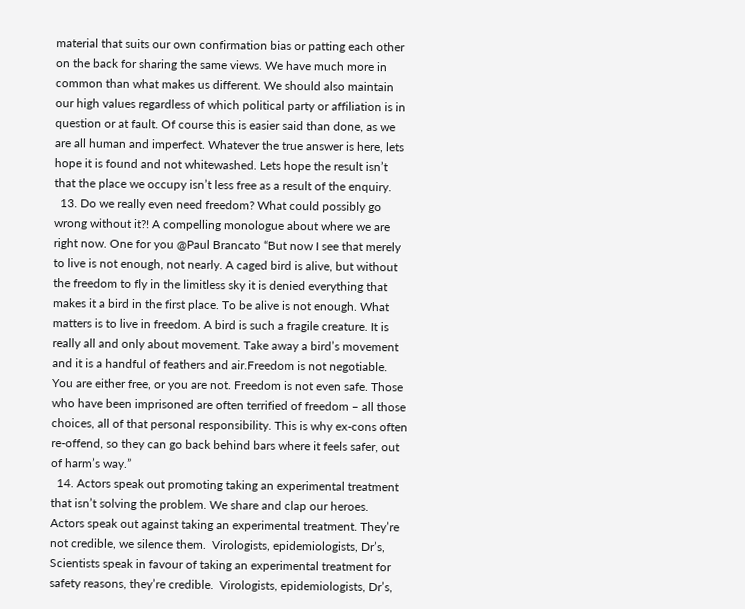material that suits our own confirmation bias or patting each other on the back for sharing the same views. We have much more in common than what makes us different. We should also maintain our high values regardless of which political party or affiliation is in question or at fault. Of course this is easier said than done, as we are all human and imperfect. Whatever the true answer is here, lets hope it is found and not whitewashed. Lets hope the result isn’t that the place we occupy isn’t less free as a result of the enquiry.
  13. Do we really even need freedom? What could possibly go wrong without it?! A compelling monologue about where we are right now. One for you @Paul Brancato “But now I see that merely to live is not enough, not nearly. A caged bird is alive, but without the freedom to fly in the limitless sky it is denied everything that makes it a bird in the first place. To be alive is not enough. What matters is to live in freedom. A bird is such a fragile creature. It is really all and only about movement. Take away a bird’s movement and it is a handful of feathers and air.Freedom is not negotiable. You are either free, or you are not. Freedom is not even safe. Those who have been imprisoned are often terrified of freedom – all those choices, all of that personal responsibility. This is why ex-cons often re-offend, so they can go back behind bars where it feels safer, out of harm’s way.”
  14. Actors speak out promoting taking an experimental treatment that isn’t solving the problem. We share and clap our heroes.  Actors speak out against taking an experimental treatment. They’re not credible, we silence them.  Virologists, epidemiologists, Dr’s, Scientists speak in favour of taking an experimental treatment for safety reasons, they’re credible.  Virologists, epidemiologists, Dr’s,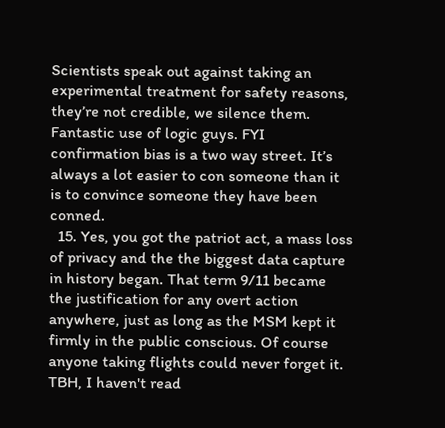Scientists speak out against taking an experimental treatment for safety reasons, they’re not credible, we silence them.  Fantastic use of logic guys. FYI confirmation bias is a two way street. It’s always a lot easier to con someone than it is to convince someone they have been conned.
  15. Yes, you got the patriot act, a mass loss of privacy and the the biggest data capture in history began. That term 9/11 became the justification for any overt action anywhere, just as long as the MSM kept it firmly in the public conscious. Of course anyone taking flights could never forget it. TBH, I haven't read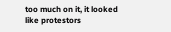too much on it, it looked like protestors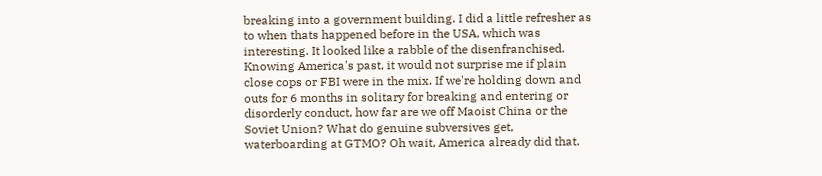breaking into a government building. I did a little refresher as to when thats happened before in the USA, which was interesting. It looked like a rabble of the disenfranchised. Knowing America's past, it would not surprise me if plain close cops or FBI were in the mix. If we're holding down and outs for 6 months in solitary for breaking and entering or disorderly conduct, how far are we off Maoist China or the Soviet Union? What do genuine subversives get, waterboarding at GTMO? Oh wait, America already did that.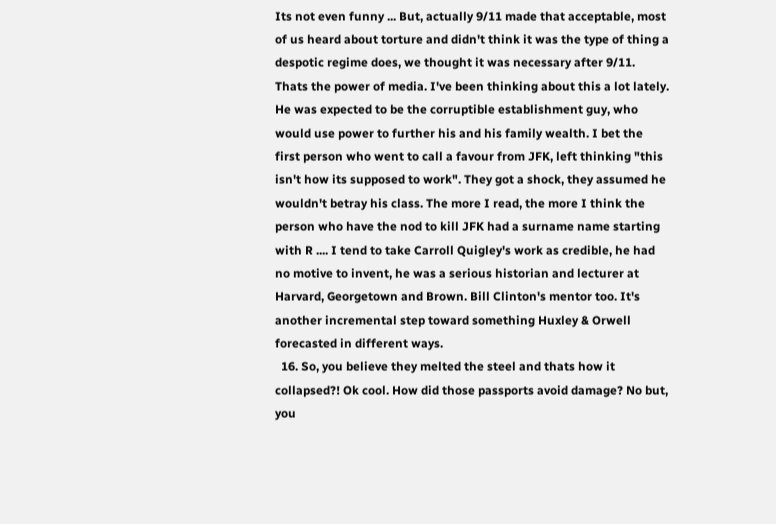Its not even funny ... But, actually 9/11 made that acceptable, most of us heard about torture and didn't think it was the type of thing a despotic regime does, we thought it was necessary after 9/11. Thats the power of media. I've been thinking about this a lot lately. He was expected to be the corruptible establishment guy, who would use power to further his and his family wealth. I bet the first person who went to call a favour from JFK, left thinking "this isn't how its supposed to work". They got a shock, they assumed he wouldn't betray his class. The more I read, the more I think the person who have the nod to kill JFK had a surname name starting with R .... I tend to take Carroll Quigley's work as credible, he had no motive to invent, he was a serious historian and lecturer at Harvard, Georgetown and Brown. Bill Clinton's mentor too. It's another incremental step toward something Huxley & Orwell forecasted in different ways.
  16. So, you believe they melted the steel and thats how it collapsed?! Ok cool. How did those passports avoid damage? No but, you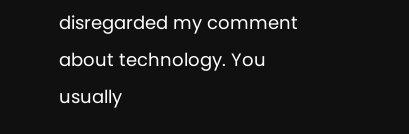disregarded my comment about technology. You usually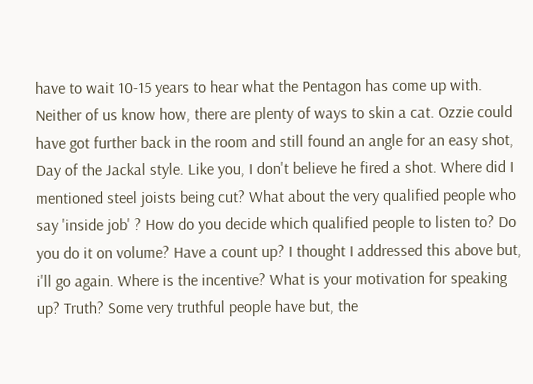have to wait 10-15 years to hear what the Pentagon has come up with. Neither of us know how, there are plenty of ways to skin a cat. Ozzie could have got further back in the room and still found an angle for an easy shot, Day of the Jackal style. Like you, I don't believe he fired a shot. Where did I mentioned steel joists being cut? What about the very qualified people who say 'inside job' ? How do you decide which qualified people to listen to? Do you do it on volume? Have a count up? I thought I addressed this above but, i'll go again. Where is the incentive? What is your motivation for speaking up? Truth? Some very truthful people have but, the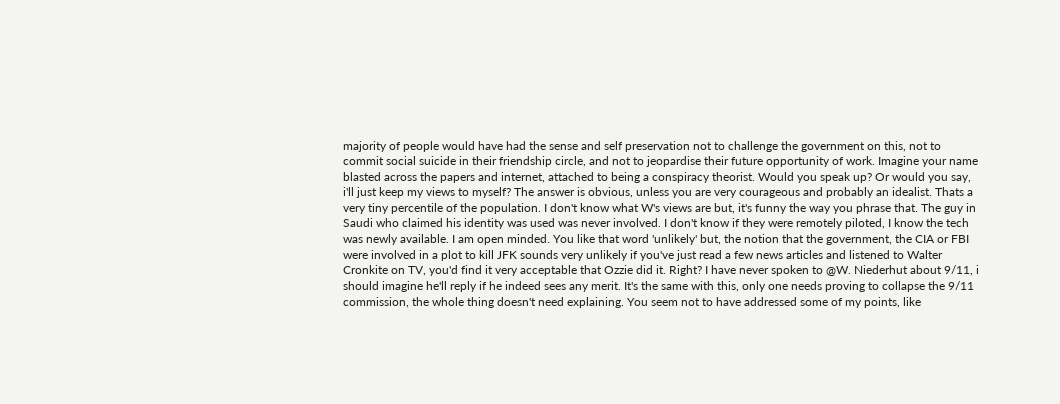majority of people would have had the sense and self preservation not to challenge the government on this, not to commit social suicide in their friendship circle, and not to jeopardise their future opportunity of work. Imagine your name blasted across the papers and internet, attached to being a conspiracy theorist. Would you speak up? Or would you say, i'll just keep my views to myself? The answer is obvious, unless you are very courageous and probably an idealist. Thats a very tiny percentile of the population. I don't know what W's views are but, it's funny the way you phrase that. The guy in Saudi who claimed his identity was used was never involved. I don't know if they were remotely piloted, I know the tech was newly available. I am open minded. You like that word 'unlikely' but, the notion that the government, the CIA or FBI were involved in a plot to kill JFK sounds very unlikely if you've just read a few news articles and listened to Walter Cronkite on TV, you'd find it very acceptable that Ozzie did it. Right? I have never spoken to @W. Niederhut about 9/11, i should imagine he'll reply if he indeed sees any merit. It's the same with this, only one needs proving to collapse the 9/11 commission, the whole thing doesn't need explaining. You seem not to have addressed some of my points, like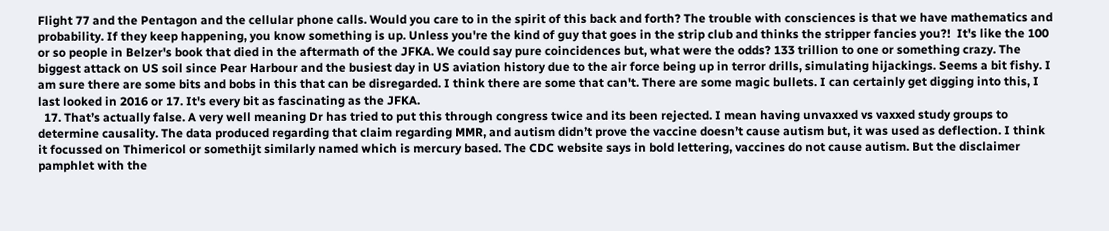Flight 77 and the Pentagon and the cellular phone calls. Would you care to in the spirit of this back and forth? The trouble with consciences is that we have mathematics and probability. If they keep happening, you know something is up. Unless you're the kind of guy that goes in the strip club and thinks the stripper fancies you?!  It's like the 100 or so people in Belzer's book that died in the aftermath of the JFKA. We could say pure coincidences but, what were the odds? 133 trillion to one or something crazy. The biggest attack on US soil since Pear Harbour and the busiest day in US aviation history due to the air force being up in terror drills, simulating hijackings. Seems a bit fishy. I am sure there are some bits and bobs in this that can be disregarded. I think there are some that can't. There are some magic bullets. I can certainly get digging into this, I last looked in 2016 or 17. It's every bit as fascinating as the JFKA.
  17. That’s actually false. A very well meaning Dr has tried to put this through congress twice and its been rejected. I mean having unvaxxed vs vaxxed study groups to determine causality. The data produced regarding that claim regarding MMR, and autism didn’t prove the vaccine doesn’t cause autism but, it was used as deflection. I think it focussed on Thimericol or somethijt similarly named which is mercury based. The CDC website says in bold lettering, vaccines do not cause autism. But the disclaimer pamphlet with the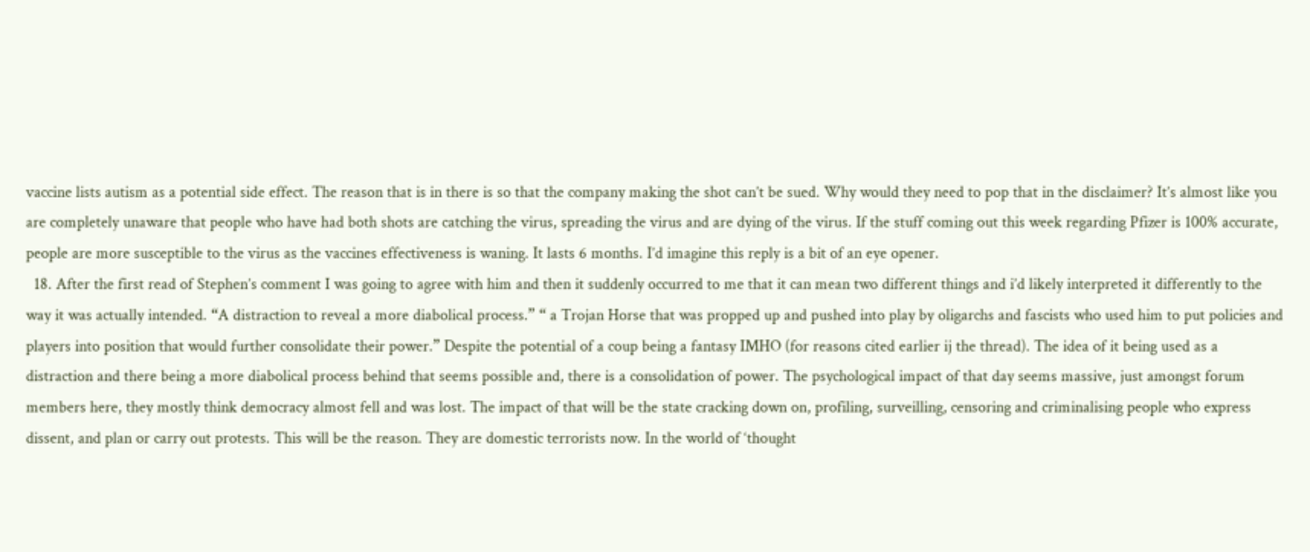vaccine lists autism as a potential side effect. The reason that is in there is so that the company making the shot can’t be sued. Why would they need to pop that in the disclaimer? It’s almost like you are completely unaware that people who have had both shots are catching the virus, spreading the virus and are dying of the virus. If the stuff coming out this week regarding Pfizer is 100% accurate, people are more susceptible to the virus as the vaccines effectiveness is waning. It lasts 6 months. I’d imagine this reply is a bit of an eye opener.
  18. After the first read of Stephen’s comment I was going to agree with him and then it suddenly occurred to me that it can mean two different things and i’d likely interpreted it differently to the way it was actually intended. “A distraction to reveal a more diabolical process.” “ a Trojan Horse that was propped up and pushed into play by oligarchs and fascists who used him to put policies and players into position that would further consolidate their power.” Despite the potential of a coup being a fantasy IMHO (for reasons cited earlier ij the thread). The idea of it being used as a distraction and there being a more diabolical process behind that seems possible and, there is a consolidation of power. The psychological impact of that day seems massive, just amongst forum members here, they mostly think democracy almost fell and was lost. The impact of that will be the state cracking down on, profiling, surveilling, censoring and criminalising people who express dissent, and plan or carry out protests. This will be the reason. They are domestic terrorists now. In the world of ‘thought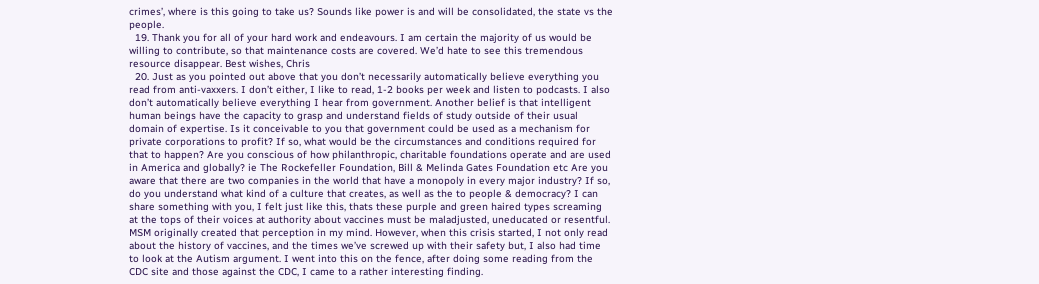crimes’, where is this going to take us? Sounds like power is and will be consolidated, the state vs the people.
  19. Thank you for all of your hard work and endeavours. I am certain the majority of us would be willing to contribute, so that maintenance costs are covered. We’d hate to see this tremendous resource disappear. Best wishes, Chris
  20. Just as you pointed out above that you don’t necessarily automatically believe everything you read from anti-vaxxers. I don’t either, I like to read, 1-2 books per week and listen to podcasts. I also don’t automatically believe everything I hear from government. Another belief is that intelligent human beings have the capacity to grasp and understand fields of study outside of their usual domain of expertise. Is it conceivable to you that government could be used as a mechanism for private corporations to profit? If so, what would be the circumstances and conditions required for that to happen? Are you conscious of how philanthropic, charitable foundations operate and are used in America and globally? ie The Rockefeller Foundation, Bill & Melinda Gates Foundation etc Are you aware that there are two companies in the world that have a monopoly in every major industry? If so, do you understand what kind of a culture that creates, as well as the to people & democracy? I can share something with you, I felt just like this, thats these purple and green haired types screaming at the tops of their voices at authority about vaccines must be maladjusted, uneducated or resentful. MSM originally created that perception in my mind. However, when this crisis started, I not only read about the history of vaccines, and the times we’ve screwed up with their safety but, I also had time to look at the Autism argument. I went into this on the fence, after doing some reading from the CDC site and those against the CDC, I came to a rather interesting finding.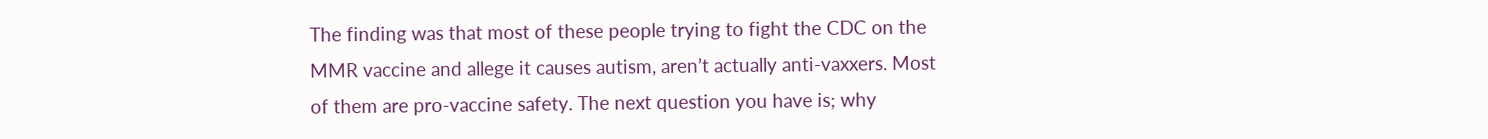The finding was that most of these people trying to fight the CDC on the MMR vaccine and allege it causes autism, aren’t actually anti-vaxxers. Most of them are pro-vaccine safety. The next question you have is; why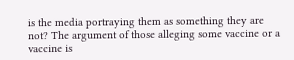is the media portraying them as something they are not? The argument of those alleging some vaccine or a vaccine is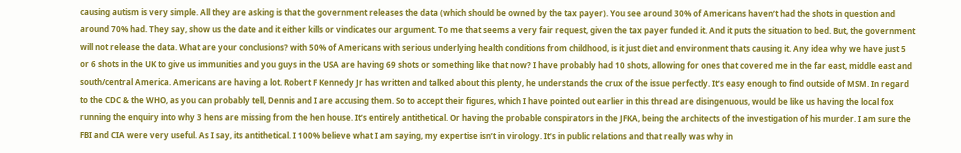causing autism is very simple. All they are asking is that the government releases the data (which should be owned by the tax payer). You see around 30% of Americans haven’t had the shots in question and around 70% had. They say, show us the date and it either kills or vindicates our argument. To me that seems a very fair request, given the tax payer funded it. And it puts the situation to bed. But, the government will not release the data. What are your conclusions? with 50% of Americans with serious underlying health conditions from childhood, is it just diet and environment thats causing it. Any idea why we have just 5 or 6 shots in the UK to give us immunities and you guys in the USA are having 69 shots or something like that now? I have probably had 10 shots, allowing for ones that covered me in the far east, middle east and south/central America. Americans are having a lot. Robert F Kennedy Jr has written and talked about this plenty, he understands the crux of the issue perfectly. It’s easy enough to find outside of MSM. In regard to the CDC & the WHO, as you can probably tell, Dennis and I are accusing them. So to accept their figures, which I have pointed out earlier in this thread are disingenuous, would be like us having the local fox running the enquiry into why 3 hens are missing from the hen house. It’s entirely antithetical. Or having the probable conspirators in the JFKA, being the architects of the investigation of his murder. I am sure the FBI and CIA were very useful. As I say, its antithetical. I 100% believe what I am saying, my expertise isn’t in virology. It’s in public relations and that really was why in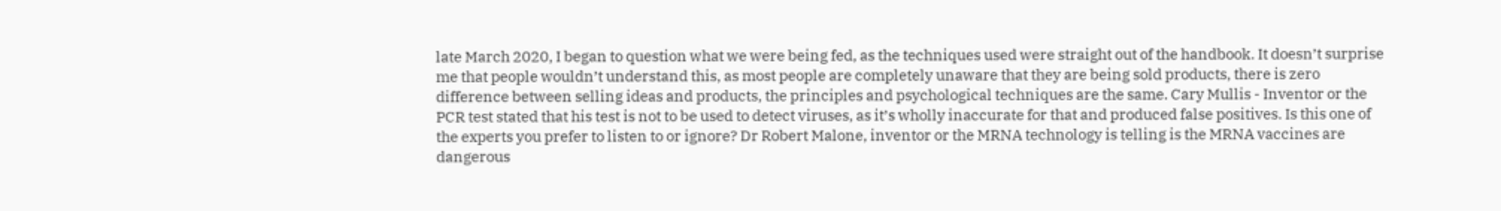late March 2020, I began to question what we were being fed, as the techniques used were straight out of the handbook. It doesn’t surprise me that people wouldn’t understand this, as most people are completely unaware that they are being sold products, there is zero difference between selling ideas and products, the principles and psychological techniques are the same. Cary Mullis - Inventor or the PCR test stated that his test is not to be used to detect viruses, as it’s wholly inaccurate for that and produced false positives. Is this one of the experts you prefer to listen to or ignore? Dr Robert Malone, inventor or the MRNA technology is telling is the MRNA vaccines are dangerous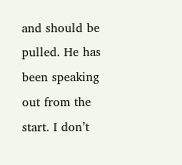and should be pulled. He has been speaking out from the start. I don’t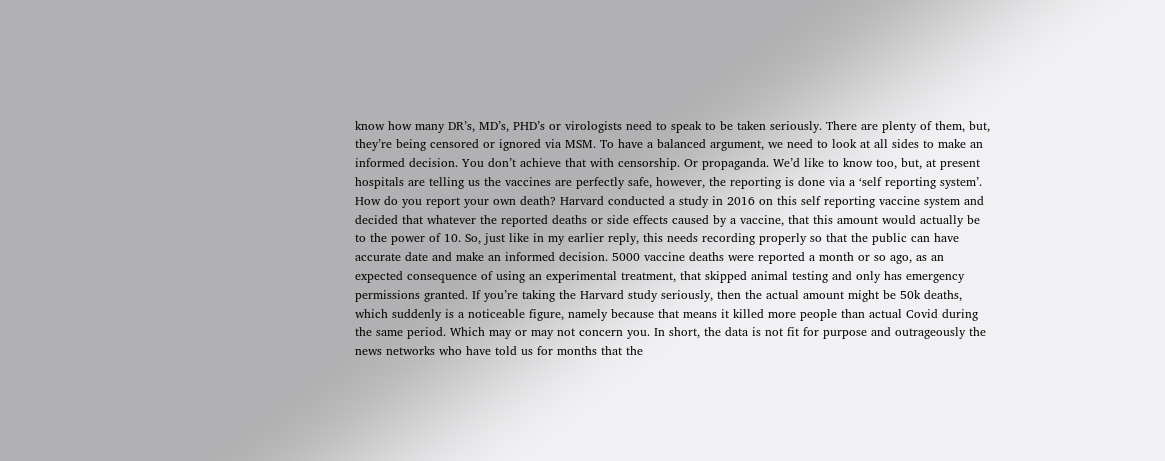know how many DR’s, MD’s, PHD’s or virologists need to speak to be taken seriously. There are plenty of them, but, they’re being censored or ignored via MSM. To have a balanced argument, we need to look at all sides to make an informed decision. You don’t achieve that with censorship. Or propaganda. We’d like to know too, but, at present hospitals are telling us the vaccines are perfectly safe, however, the reporting is done via a ‘self reporting system’. How do you report your own death? Harvard conducted a study in 2016 on this self reporting vaccine system and decided that whatever the reported deaths or side effects caused by a vaccine, that this amount would actually be to the power of 10. So, just like in my earlier reply, this needs recording properly so that the public can have accurate date and make an informed decision. 5000 vaccine deaths were reported a month or so ago, as an expected consequence of using an experimental treatment, that skipped animal testing and only has emergency permissions granted. If you’re taking the Harvard study seriously, then the actual amount might be 50k deaths, which suddenly is a noticeable figure, namely because that means it killed more people than actual Covid during the same period. Which may or may not concern you. In short, the data is not fit for purpose and outrageously the news networks who have told us for months that the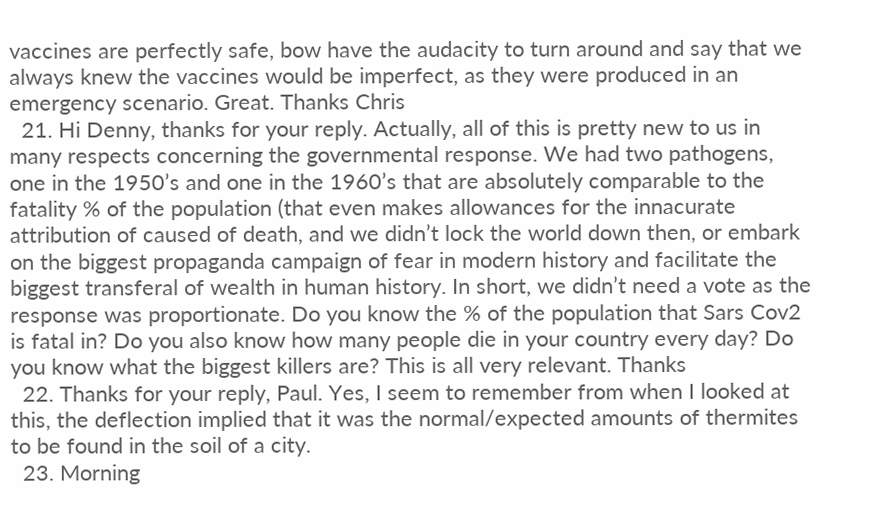vaccines are perfectly safe, bow have the audacity to turn around and say that we always knew the vaccines would be imperfect, as they were produced in an emergency scenario. Great. Thanks Chris
  21. Hi Denny, thanks for your reply. Actually, all of this is pretty new to us in many respects concerning the governmental response. We had two pathogens, one in the 1950’s and one in the 1960’s that are absolutely comparable to the fatality % of the population (that even makes allowances for the innacurate attribution of caused of death, and we didn’t lock the world down then, or embark on the biggest propaganda campaign of fear in modern history and facilitate the biggest transferal of wealth in human history. In short, we didn’t need a vote as the response was proportionate. Do you know the % of the population that Sars Cov2 is fatal in? Do you also know how many people die in your country every day? Do you know what the biggest killers are? This is all very relevant. Thanks
  22. Thanks for your reply, Paul. Yes, I seem to remember from when I looked at this, the deflection implied that it was the normal/expected amounts of thermites to be found in the soil of a city.
  23. Morning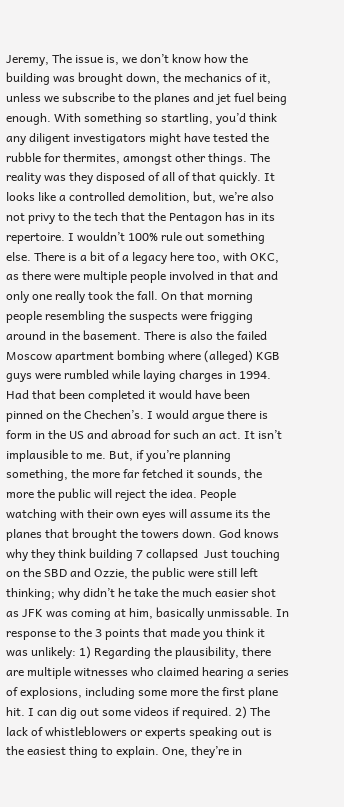Jeremy, The issue is, we don’t know how the building was brought down, the mechanics of it, unless we subscribe to the planes and jet fuel being enough. With something so startling, you’d think any diligent investigators might have tested the rubble for thermites, amongst other things. The reality was they disposed of all of that quickly. It looks like a controlled demolition, but, we’re also not privy to the tech that the Pentagon has in its repertoire. I wouldn’t 100% rule out something else. There is a bit of a legacy here too, with OKC, as there were multiple people involved in that and only one really took the fall. On that morning people resembling the suspects were frigging around in the basement. There is also the failed Moscow apartment bombing where (alleged) KGB guys were rumbled while laying charges in 1994. Had that been completed it would have been pinned on the Chechen’s. I would argue there is form in the US and abroad for such an act. It isn’t implausible to me. But, if you’re planning something, the more far fetched it sounds, the more the public will reject the idea. People watching with their own eyes will assume its the planes that brought the towers down. God knows why they think building 7 collapsed  Just touching on the SBD and Ozzie, the public were still left thinking; why didn’t he take the much easier shot as JFK was coming at him, basically unmissable. In response to the 3 points that made you think it was unlikely: 1) Regarding the plausibility, there are multiple witnesses who claimed hearing a series of explosions, including some more the first plane hit. I can dig out some videos if required. 2) The lack of whistleblowers or experts speaking out is the easiest thing to explain. One, they’re in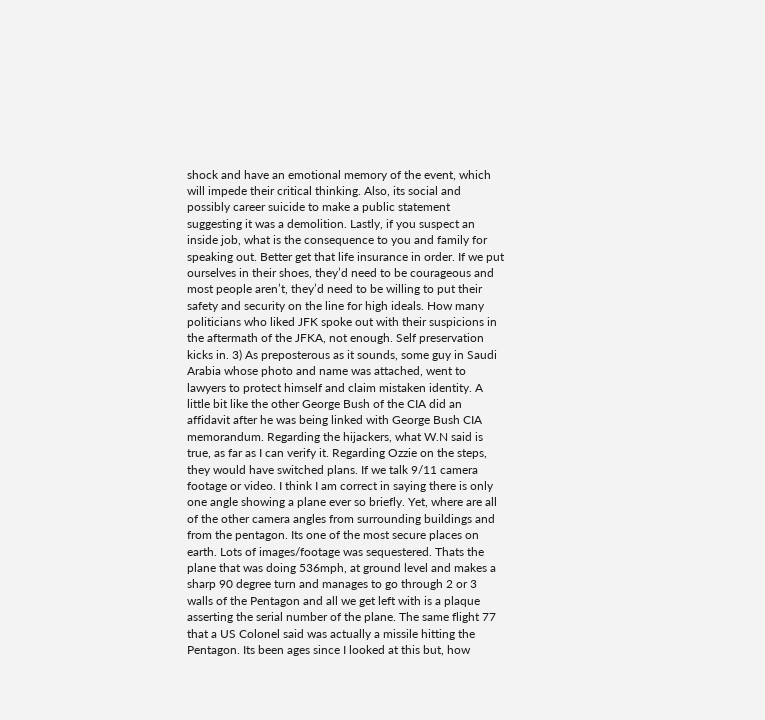shock and have an emotional memory of the event, which will impede their critical thinking. Also, its social and possibly career suicide to make a public statement suggesting it was a demolition. Lastly, if you suspect an inside job, what is the consequence to you and family for speaking out. Better get that life insurance in order. If we put ourselves in their shoes, they’d need to be courageous and most people aren’t, they’d need to be willing to put their safety and security on the line for high ideals. How many politicians who liked JFK spoke out with their suspicions in the aftermath of the JFKA, not enough. Self preservation kicks in. 3) As preposterous as it sounds, some guy in Saudi Arabia whose photo and name was attached, went to lawyers to protect himself and claim mistaken identity. A little bit like the other George Bush of the CIA did an affidavit after he was being linked with George Bush CIA memorandum. Regarding the hijackers, what W.N said is true, as far as I can verify it. Regarding Ozzie on the steps, they would have switched plans. If we talk 9/11 camera footage or video. I think I am correct in saying there is only one angle showing a plane ever so briefly. Yet, where are all of the other camera angles from surrounding buildings and from the pentagon. Its one of the most secure places on earth. Lots of images/footage was sequestered. Thats the plane that was doing 536mph, at ground level and makes a sharp 90 degree turn and manages to go through 2 or 3 walls of the Pentagon and all we get left with is a plaque asserting the serial number of the plane. The same flight 77 that a US Colonel said was actually a missile hitting the Pentagon. Its been ages since I looked at this but, how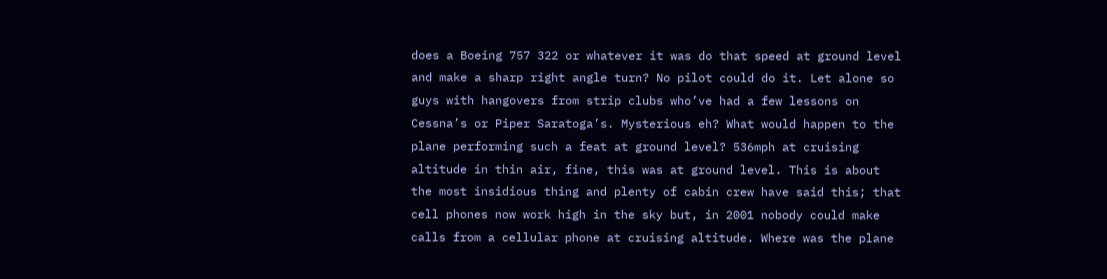does a Boeing 757 322 or whatever it was do that speed at ground level and make a sharp right angle turn? No pilot could do it. Let alone so guys with hangovers from strip clubs who’ve had a few lessons on Cessna’s or Piper Saratoga’s. Mysterious eh? What would happen to the plane performing such a feat at ground level? 536mph at cruising altitude in thin air, fine, this was at ground level. This is about the most insidious thing and plenty of cabin crew have said this; that cell phones now work high in the sky but, in 2001 nobody could make calls from a cellular phone at cruising altitude. Where was the plane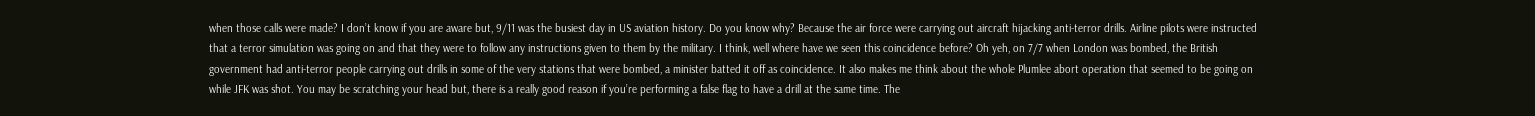when those calls were made? I don’t know if you are aware but, 9/11 was the busiest day in US aviation history. Do you know why? Because the air force were carrying out aircraft hijacking anti-terror drills. Airline pilots were instructed that a terror simulation was going on and that they were to follow any instructions given to them by the military. I think, well where have we seen this coincidence before? Oh yeh, on 7/7 when London was bombed, the British government had anti-terror people carrying out drills in some of the very stations that were bombed, a minister batted it off as coincidence. It also makes me think about the whole Plumlee abort operation that seemed to be going on while JFK was shot. You may be scratching your head but, there is a really good reason if you’re performing a false flag to have a drill at the same time. The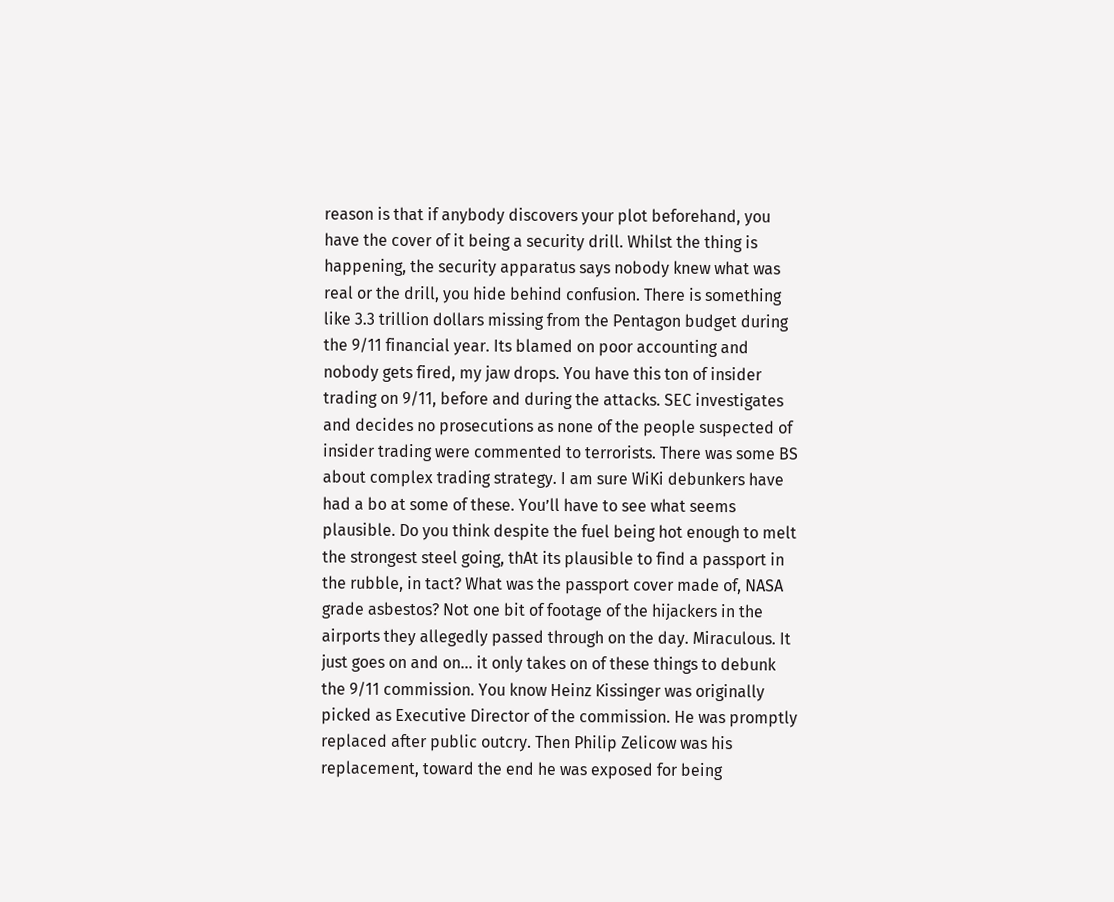reason is that if anybody discovers your plot beforehand, you have the cover of it being a security drill. Whilst the thing is happening, the security apparatus says nobody knew what was real or the drill, you hide behind confusion. There is something like 3.3 trillion dollars missing from the Pentagon budget during the 9/11 financial year. Its blamed on poor accounting and nobody gets fired, my jaw drops. You have this ton of insider trading on 9/11, before and during the attacks. SEC investigates and decides no prosecutions as none of the people suspected of insider trading were commented to terrorists. There was some BS about complex trading strategy. I am sure WiKi debunkers have had a bo at some of these. You’ll have to see what seems plausible. Do you think despite the fuel being hot enough to melt the strongest steel going, thAt its plausible to find a passport in the rubble, in tact? What was the passport cover made of, NASA grade asbestos? Not one bit of footage of the hijackers in the airports they allegedly passed through on the day. Miraculous. It just goes on and on... it only takes on of these things to debunk the 9/11 commission. You know Heinz Kissinger was originally picked as Executive Director of the commission. He was promptly replaced after public outcry. Then Philip Zelicow was his replacement, toward the end he was exposed for being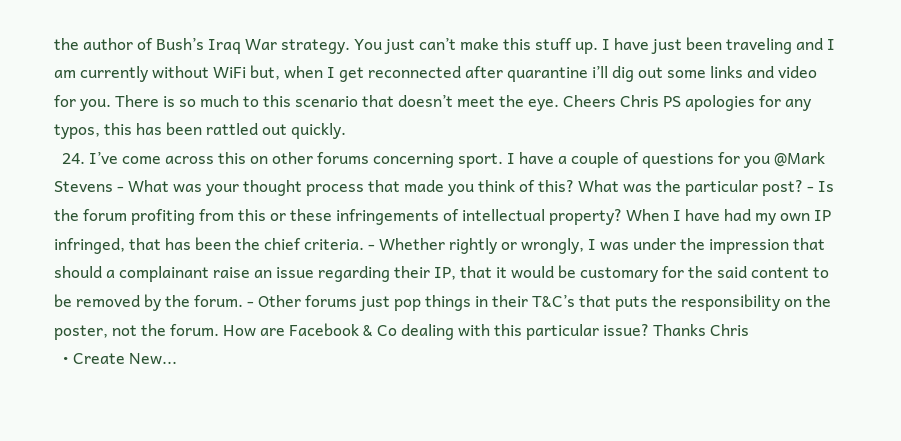the author of Bush’s Iraq War strategy. You just can’t make this stuff up. I have just been traveling and I am currently without WiFi but, when I get reconnected after quarantine i’ll dig out some links and video for you. There is so much to this scenario that doesn’t meet the eye. Cheers Chris PS apologies for any typos, this has been rattled out quickly.
  24. I’ve come across this on other forums concerning sport. I have a couple of questions for you @Mark Stevens - What was your thought process that made you think of this? What was the particular post? - Is the forum profiting from this or these infringements of intellectual property? When I have had my own IP infringed, that has been the chief criteria. - Whether rightly or wrongly, I was under the impression that should a complainant raise an issue regarding their IP, that it would be customary for the said content to be removed by the forum. - Other forums just pop things in their T&C’s that puts the responsibility on the poster, not the forum. How are Facebook & Co dealing with this particular issue? Thanks Chris
  • Create New...